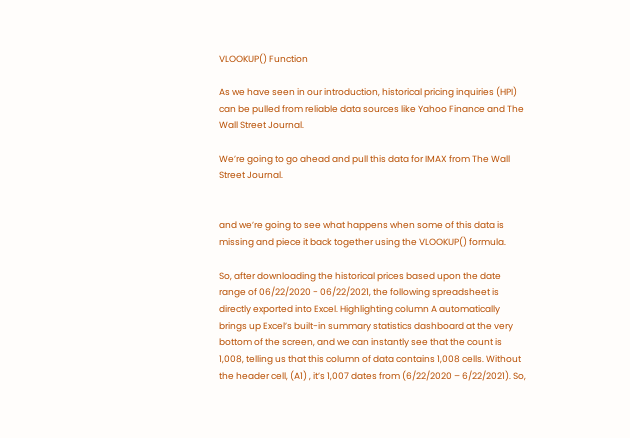VLOOKUP() Function

As we have seen in our introduction, historical pricing inquiries (HPI) can be pulled from reliable data sources like Yahoo Finance and The Wall Street Journal.

We’re going to go ahead and pull this data for IMAX from The Wall Street Journal.


and we’re going to see what happens when some of this data is missing and piece it back together using the VLOOKUP() formula.

So, after downloading the historical prices based upon the date range of 06/22/2020 - 06/22/2021, the following spreadsheet is directly exported into Excel. Highlighting column A automatically brings up Excel’s built-in summary statistics dashboard at the very bottom of the screen, and we can instantly see that the count is 1,008, telling us that this column of data contains 1,008 cells. Without the header cell, (A1) , it’s 1,007 dates from (6/22/2020 – 6/22/2021). So,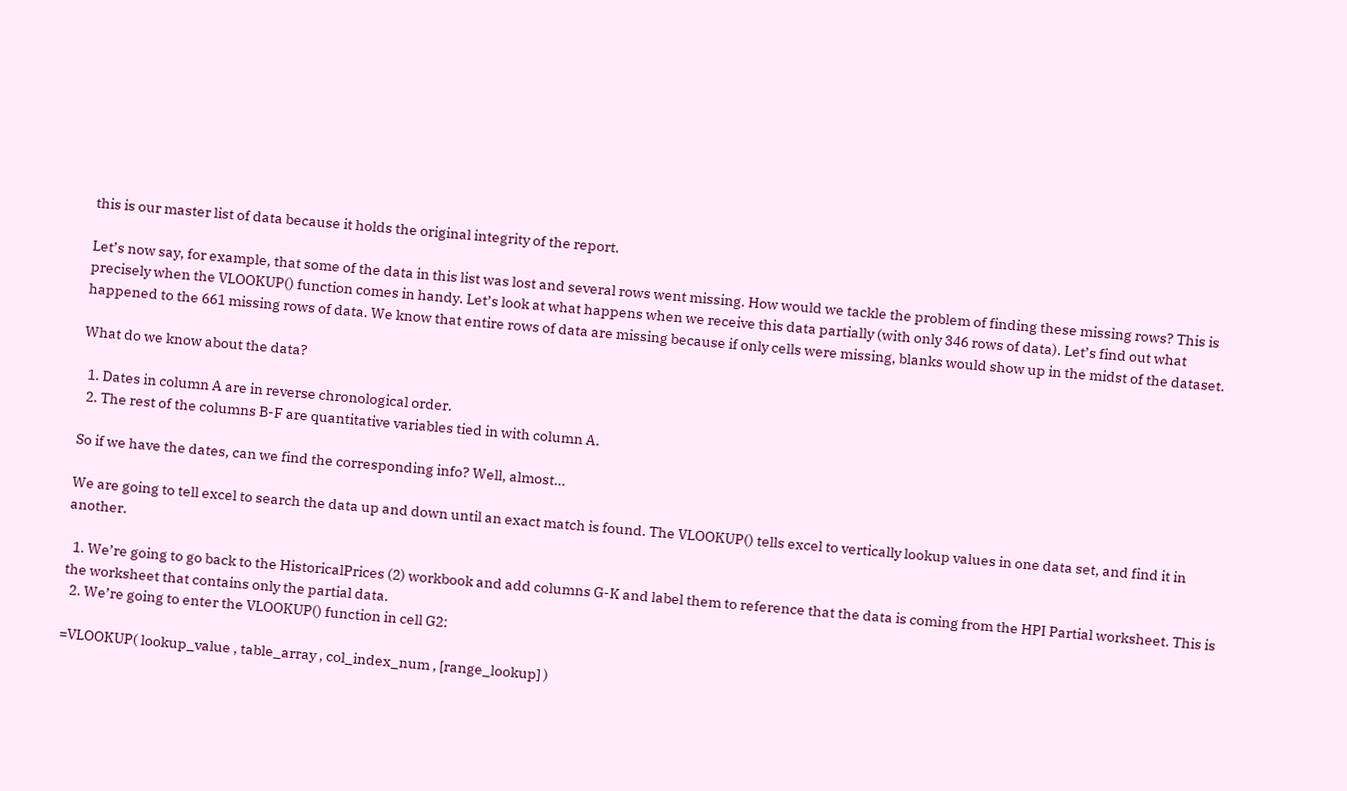this is our master list of data because it holds the original integrity of the report.

Let’s now say, for example, that some of the data in this list was lost and several rows went missing. How would we tackle the problem of finding these missing rows? This is precisely when the VLOOKUP() function comes in handy. Let’s look at what happens when we receive this data partially (with only 346 rows of data). Let’s find out what happened to the 661 missing rows of data. We know that entire rows of data are missing because if only cells were missing, blanks would show up in the midst of the dataset.

What do we know about the data?

  1. Dates in column A are in reverse chronological order.
  2. The rest of the columns B-F are quantitative variables tied in with column A.

So if we have the dates, can we find the corresponding info? Well, almost…

We are going to tell excel to search the data up and down until an exact match is found. The VLOOKUP() tells excel to vertically lookup values in one data set, and find it in another.

  1. We’re going to go back to the HistoricalPrices (2) workbook and add columns G-K and label them to reference that the data is coming from the HPI Partial worksheet. This is the worksheet that contains only the partial data.
  2. We’re going to enter the VLOOKUP() function in cell G2:

=VLOOKUP( lookup_value , table_array , col_index_num , [range_lookup] )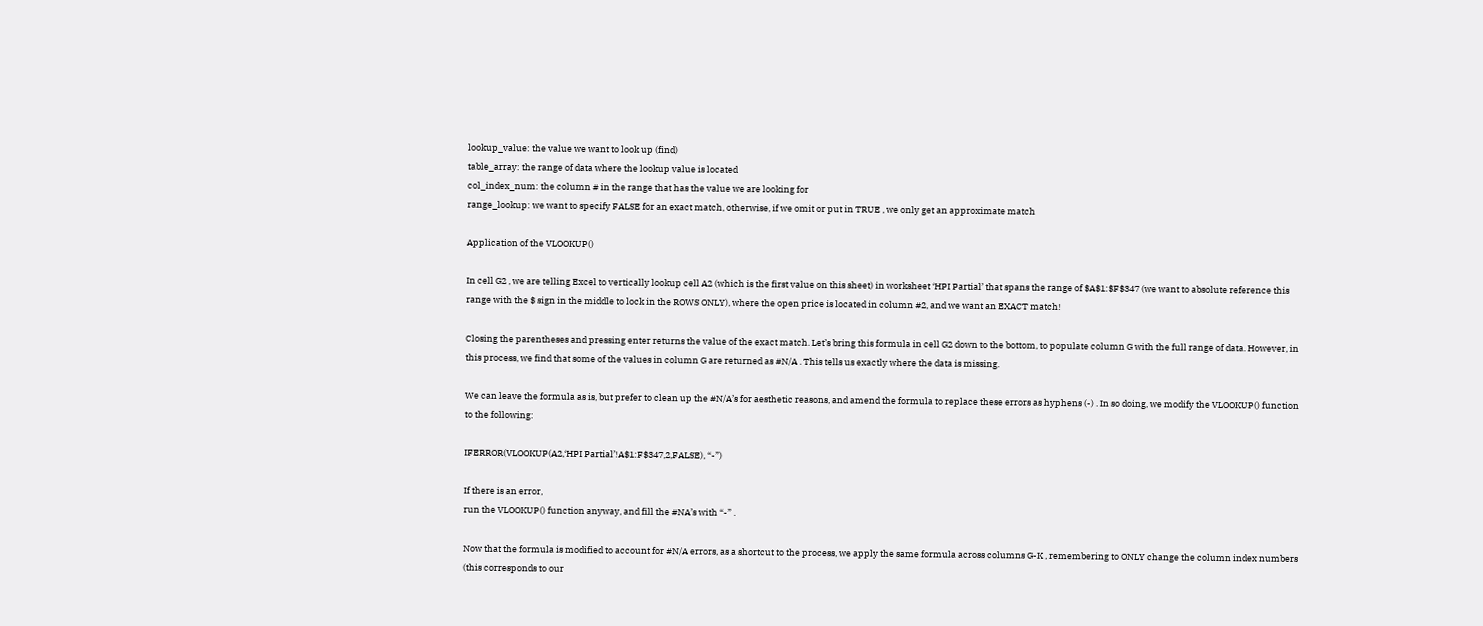lookup_value: the value we want to look up (find)
table_array: the range of data where the lookup value is located
col_index_num: the column # in the range that has the value we are looking for
range_lookup: we want to specify FALSE for an exact match, otherwise, if we omit or put in TRUE , we only get an approximate match

Application of the VLOOKUP()

In cell G2 , we are telling Excel to vertically lookup cell A2 (which is the first value on this sheet) in worksheet ‘HPI Partial’ that spans the range of $A$1:$F$347 (we want to absolute reference this range with the $ sign in the middle to lock in the ROWS ONLY), where the open price is located in column #2, and we want an EXACT match!

Closing the parentheses and pressing enter returns the value of the exact match. Let’s bring this formula in cell G2 down to the bottom, to populate column G with the full range of data. However, in this process, we find that some of the values in column G are returned as #N/A . This tells us exactly where the data is missing.

We can leave the formula as is, but prefer to clean up the #N/A’s for aesthetic reasons, and amend the formula to replace these errors as hyphens (-) . In so doing, we modify the VLOOKUP() function to the following:

IFERROR(VLOOKUP(A2,‘HPI Partial’!A$1:F$347,2,FALSE), “-”)

If there is an error,
run the VLOOKUP() function anyway, and fill the #NA’s with “-” .

Now that the formula is modified to account for #N/A errors, as a shortcut to the process, we apply the same formula across columns G-K , remembering to ONLY change the column index numbers (this corresponds to our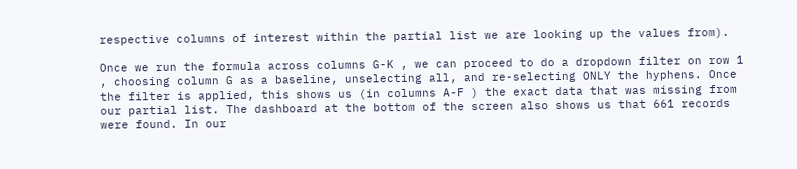respective columns of interest within the partial list we are looking up the values from).

Once we run the formula across columns G-K , we can proceed to do a dropdown filter on row 1 , choosing column G as a baseline, unselecting all, and re-selecting ONLY the hyphens. Once the filter is applied, this shows us (in columns A-F ) the exact data that was missing from our partial list. The dashboard at the bottom of the screen also shows us that 661 records were found. In our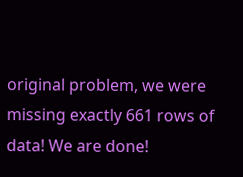original problem, we were missing exactly 661 rows of data! We are done!